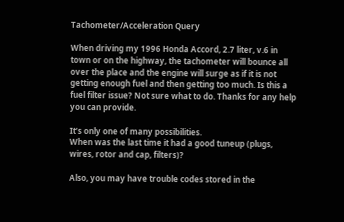Tachometer/Acceleration Query

When driving my 1996 Honda Accord, 2.7 liter, v.6 in town or on the highway, the tachometer will bounce all over the place and the engine will surge as if it is not getting enough fuel and then getting too much. Is this a fuel filter issue? Not sure what to do. Thanks for any help you can provide.

It’s only one of many possibilities.
When was the last time it had a good tuneup (plugs, wires, rotor and cap, filters)?

Also, you may have trouble codes stored in the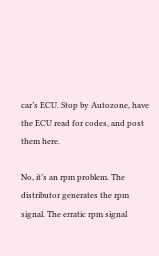car’s ECU. Stop by Autozone, have the ECU read for codes, and post them here.

No, it’s an rpm problem. The distributor generates the rpm signal. The erratic rpm signal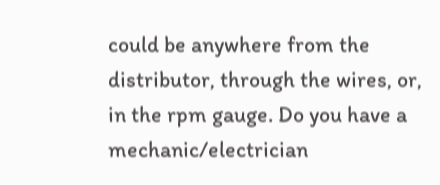could be anywhere from the distributor, through the wires, or, in the rpm gauge. Do you have a mechanic/electrician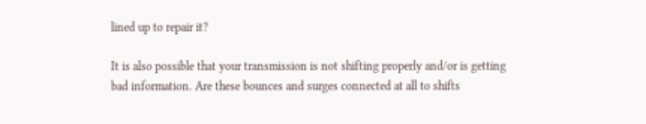lined up to repair it?

It is also possible that your transmission is not shifting properly and/or is getting bad information. Are these bounces and surges connected at all to shifts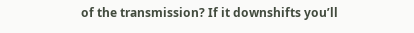of the transmission? If it downshifts you’ll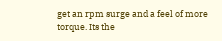get an rpm surge and a feel of more torque. Its the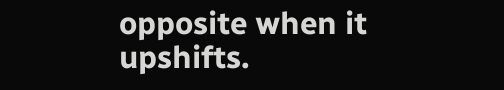opposite when it upshifts.